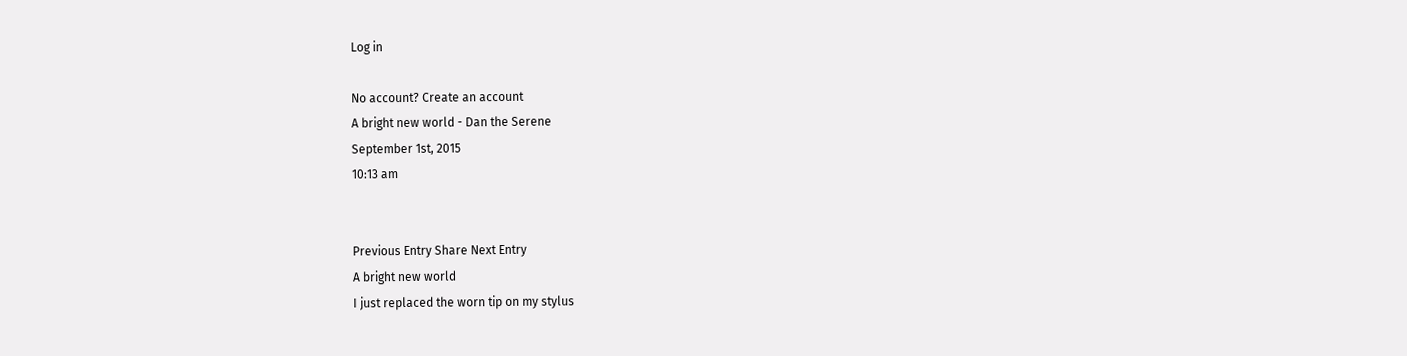Log in

No account? Create an account
A bright new world - Dan the Serene
September 1st, 2015
10:13 am


Previous Entry Share Next Entry
A bright new world
I just replaced the worn tip on my stylus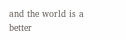and the world is a better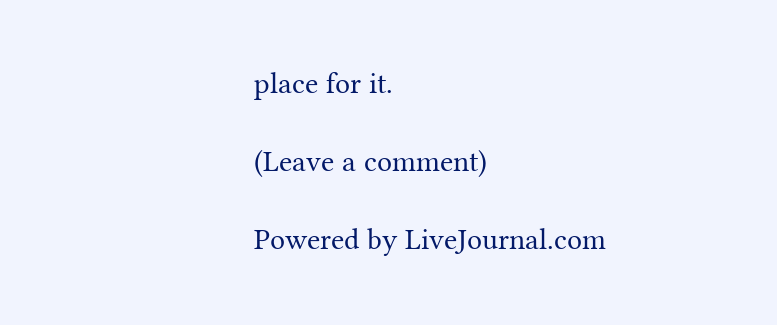place for it.

(Leave a comment)

Powered by LiveJournal.com